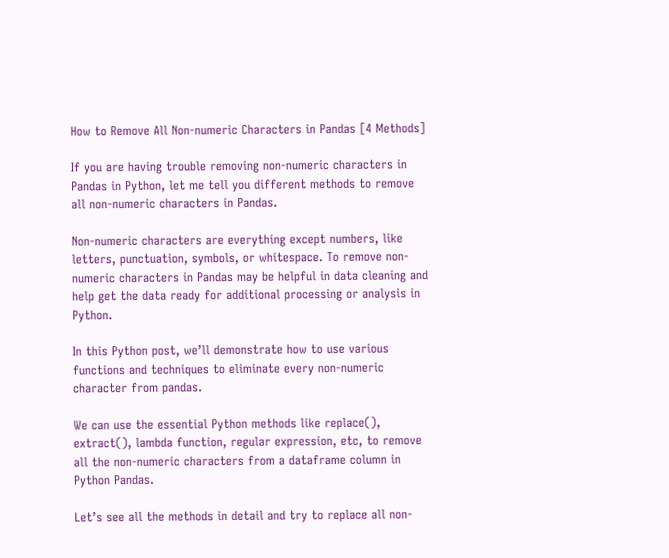How to Remove All Non-numeric Characters in Pandas [4 Methods]

If you are having trouble removing non-numeric characters in Pandas in Python, let me tell you different methods to remove all non-numeric characters in Pandas.

Non-numeric characters are everything except numbers, like letters, punctuation, symbols, or whitespace. To remove non-numeric characters in Pandas may be helpful in data cleaning and help get the data ready for additional processing or analysis in Python.

In this Python post, we’ll demonstrate how to use various functions and techniques to eliminate every non-numeric character from pandas.

We can use the essential Python methods like replace(), extract(), lambda function, regular expression, etc, to remove all the non-numeric characters from a dataframe column in Python Pandas.

Let’s see all the methods in detail and try to replace all non-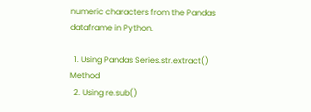numeric characters from the Pandas dataframe in Python.

  1. Using Pandas Series.str.extract() Method
  2. Using re.sub()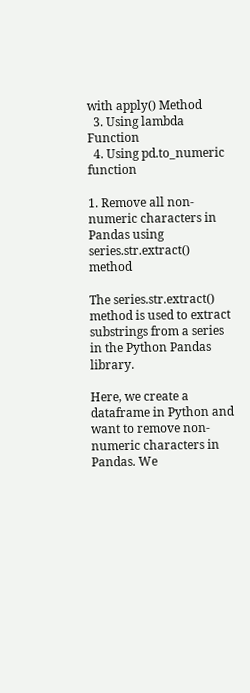with apply() Method
  3. Using lambda Function
  4. Using pd.to_numeric function

1. Remove all non-numeric characters in Pandas using series.str.extract() method

The series.str.extract() method is used to extract substrings from a series in the Python Pandas library.

Here, we create a dataframe in Python and want to remove non-numeric characters in Pandas. We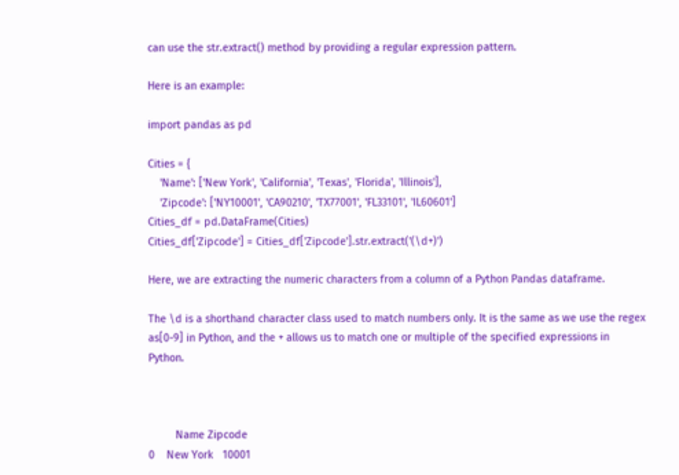can use the str.extract() method by providing a regular expression pattern.

Here is an example:

import pandas as pd

Cities = {
    'Name': ['New York', 'California', 'Texas', 'Florida', 'Illinois'],
    'Zipcode': ['NY10001', 'CA90210', 'TX77001', 'FL33101', 'IL60601']
Cities_df = pd.DataFrame(Cities)
Cities_df['Zipcode'] = Cities_df['Zipcode'].str.extract('(\d+)')

Here, we are extracting the numeric characters from a column of a Python Pandas dataframe.

The \d is a shorthand character class used to match numbers only. It is the same as we use the regex as[0-9] in Python, and the + allows us to match one or multiple of the specified expressions in Python.



         Name Zipcode
0    New York   10001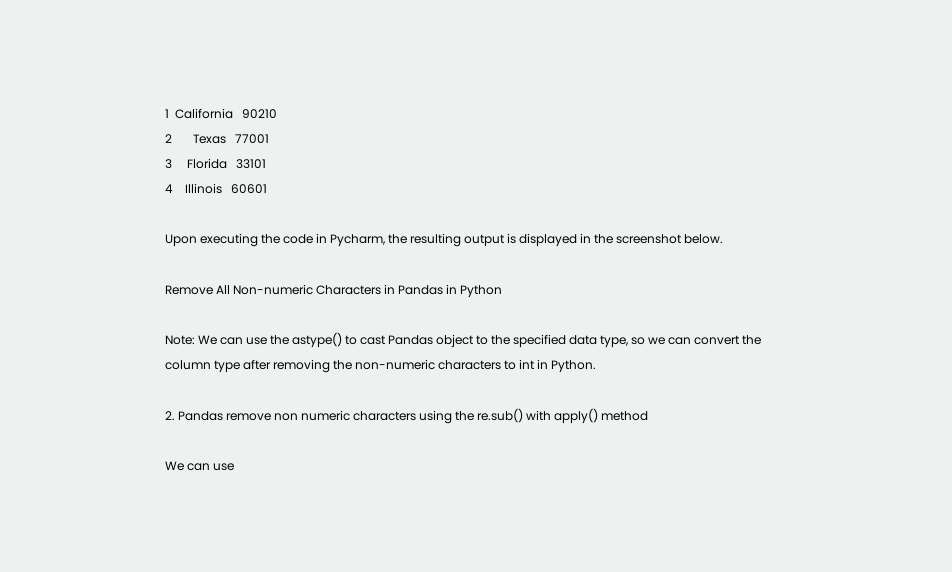1  California   90210
2       Texas   77001
3     Florida   33101
4    Illinois   60601

Upon executing the code in Pycharm, the resulting output is displayed in the screenshot below.

Remove All Non-numeric Characters in Pandas in Python

Note: We can use the astype() to cast Pandas object to the specified data type, so we can convert the column type after removing the non-numeric characters to int in Python.

2. Pandas remove non numeric characters using the re.sub() with apply() method

We can use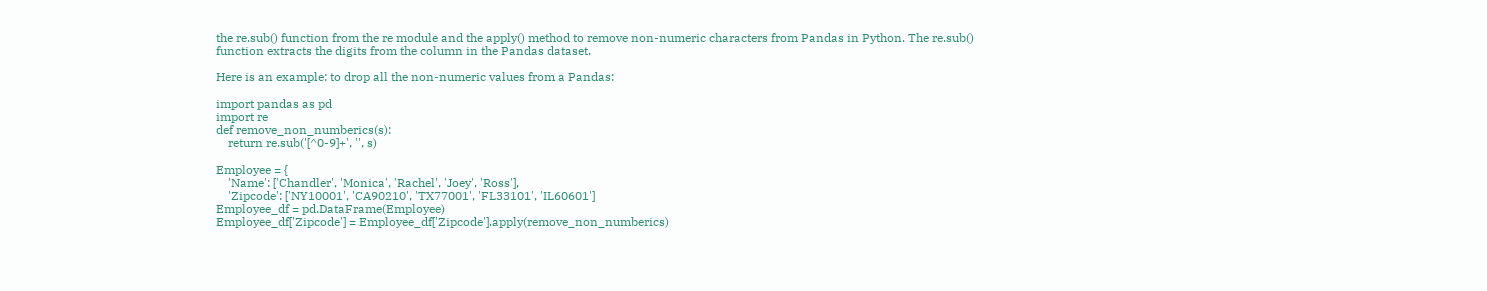the re.sub() function from the re module and the apply() method to remove non-numeric characters from Pandas in Python. The re.sub() function extracts the digits from the column in the Pandas dataset.

Here is an example: to drop all the non-numeric values from a Pandas:

import pandas as pd
import re
def remove_non_numberics(s):
    return re.sub('[^0-9]+', '', s)

Employee = {
    'Name': ['Chandler', 'Monica', 'Rachel', 'Joey', 'Ross'],
    'Zipcode': ['NY10001', 'CA90210', 'TX77001', 'FL33101', 'IL60601']
Employee_df = pd.DataFrame(Employee)
Employee_df['Zipcode'] = Employee_df['Zipcode'].apply(remove_non_numberics)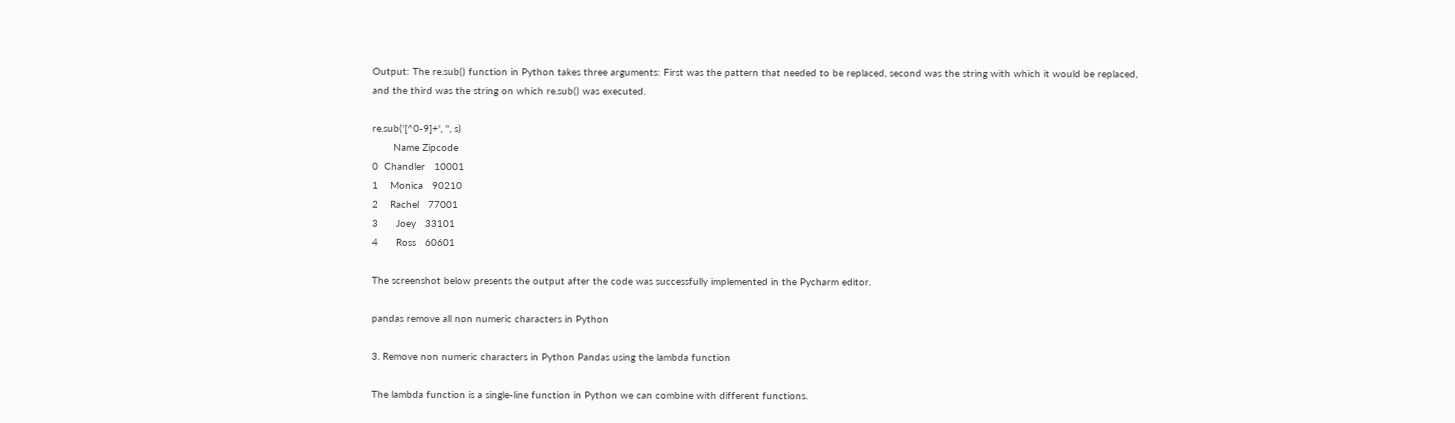Output: The re.sub() function in Python takes three arguments: First was the pattern that needed to be replaced, second was the string with which it would be replaced, and the third was the string on which re.sub() was executed.

re.sub('[^0-9]+', '', s)
       Name Zipcode
0  Chandler   10001
1    Monica   90210
2    Rachel   77001
3      Joey   33101
4      Ross   60601

The screenshot below presents the output after the code was successfully implemented in the Pycharm editor.

pandas remove all non numeric characters in Python

3. Remove non numeric characters in Python Pandas using the lambda function

The lambda function is a single-line function in Python we can combine with different functions.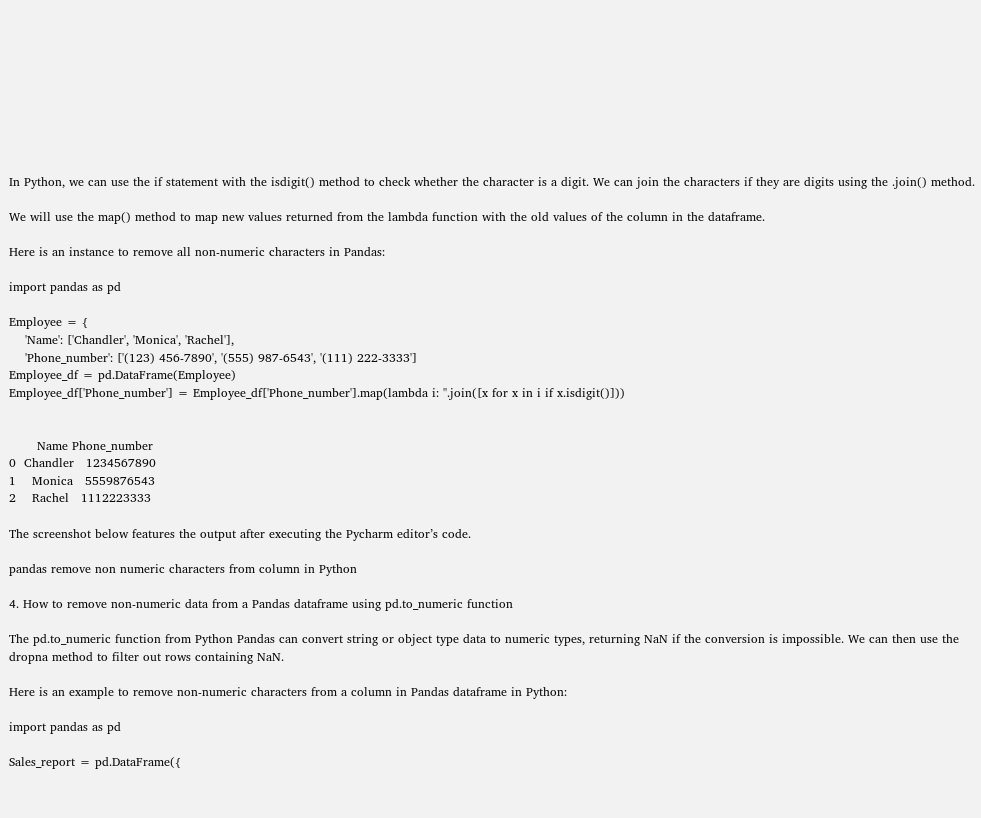In Python, we can use the if statement with the isdigit() method to check whether the character is a digit. We can join the characters if they are digits using the .join() method.

We will use the map() method to map new values returned from the lambda function with the old values of the column in the dataframe.

Here is an instance to remove all non-numeric characters in Pandas:

import pandas as pd

Employee = {
    'Name': ['Chandler', 'Monica', 'Rachel'],
    'Phone_number': ['(123) 456-7890', '(555) 987-6543', '(111) 222-3333']
Employee_df = pd.DataFrame(Employee)
Employee_df['Phone_number'] = Employee_df['Phone_number'].map(lambda i: ''.join([x for x in i if x.isdigit()]))


       Name Phone_number
0  Chandler   1234567890
1    Monica   5559876543
2    Rachel   1112223333

The screenshot below features the output after executing the Pycharm editor’s code.

pandas remove non numeric characters from column in Python

4. How to remove non-numeric data from a Pandas dataframe using pd.to_numeric function

The pd.to_numeric function from Python Pandas can convert string or object type data to numeric types, returning NaN if the conversion is impossible. We can then use the dropna method to filter out rows containing NaN.

Here is an example to remove non-numeric characters from a column in Pandas dataframe in Python:

import pandas as pd

Sales_report = pd.DataFrame({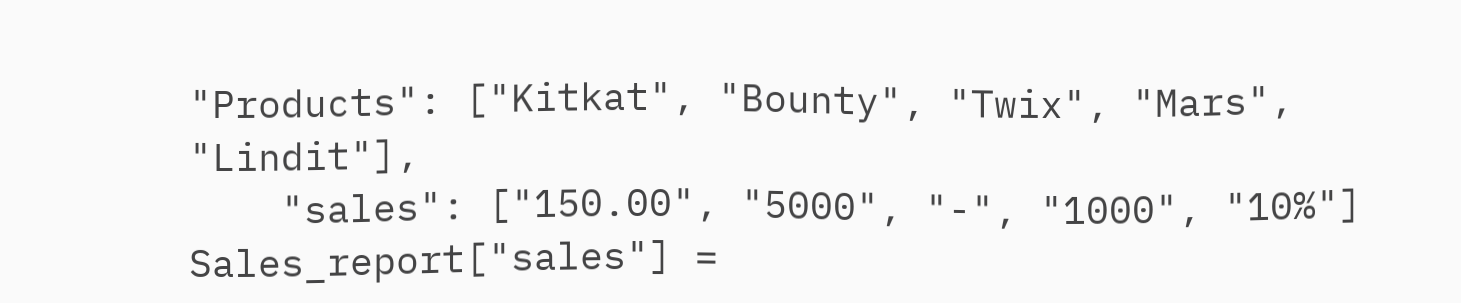"Products": ["Kitkat", "Bounty", "Twix", "Mars", "Lindit"],
    "sales": ["150.00", "5000", "-", "1000", "10%"]
Sales_report["sales"] =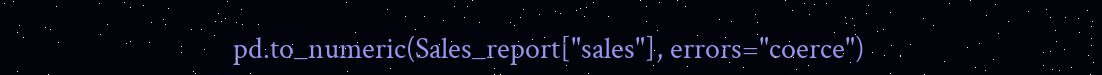pd.to_numeric(Sales_report["sales"], errors="coerce")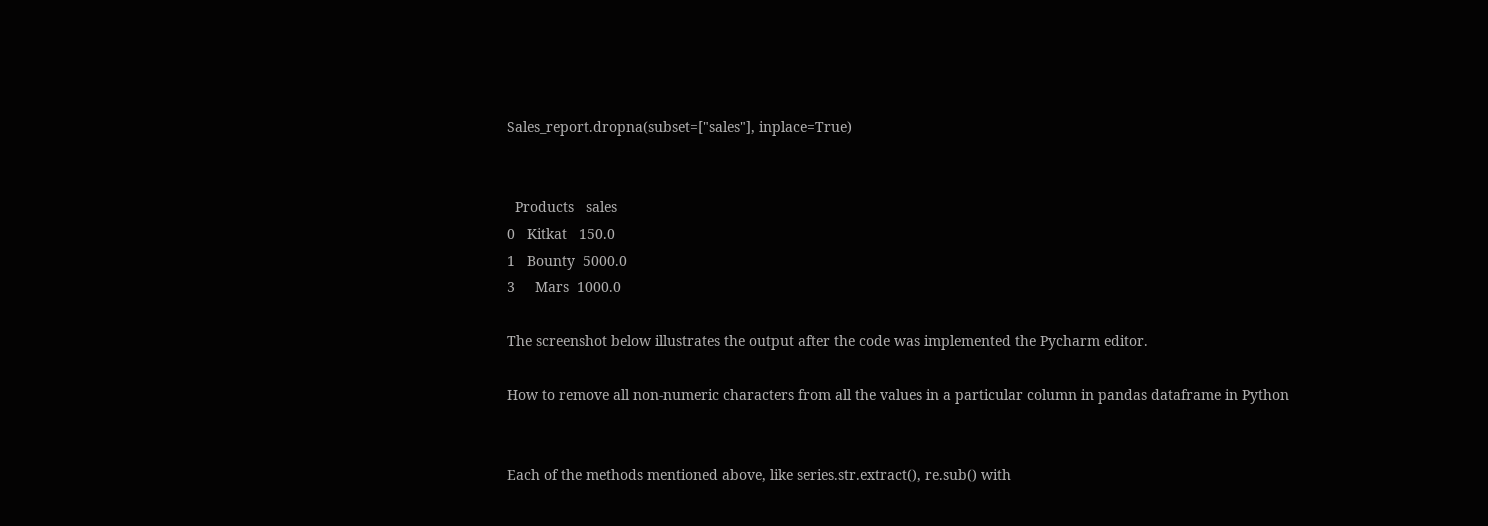Sales_report.dropna(subset=["sales"], inplace=True)


  Products   sales
0   Kitkat   150.0
1   Bounty  5000.0
3     Mars  1000.0

The screenshot below illustrates the output after the code was implemented the Pycharm editor.

How to remove all non-numeric characters from all the values in a particular column in pandas dataframe in Python


Each of the methods mentioned above, like series.str.extract(), re.sub() with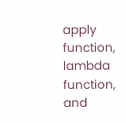apply function, lambda function, and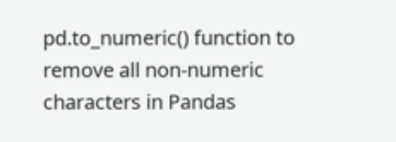pd.to_numeric() function to remove all non-numeric characters in Pandas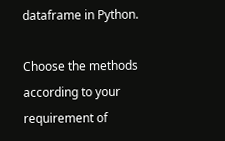dataframe in Python.

Choose the methods according to your requirement of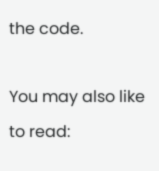the code.

You may also like to read: